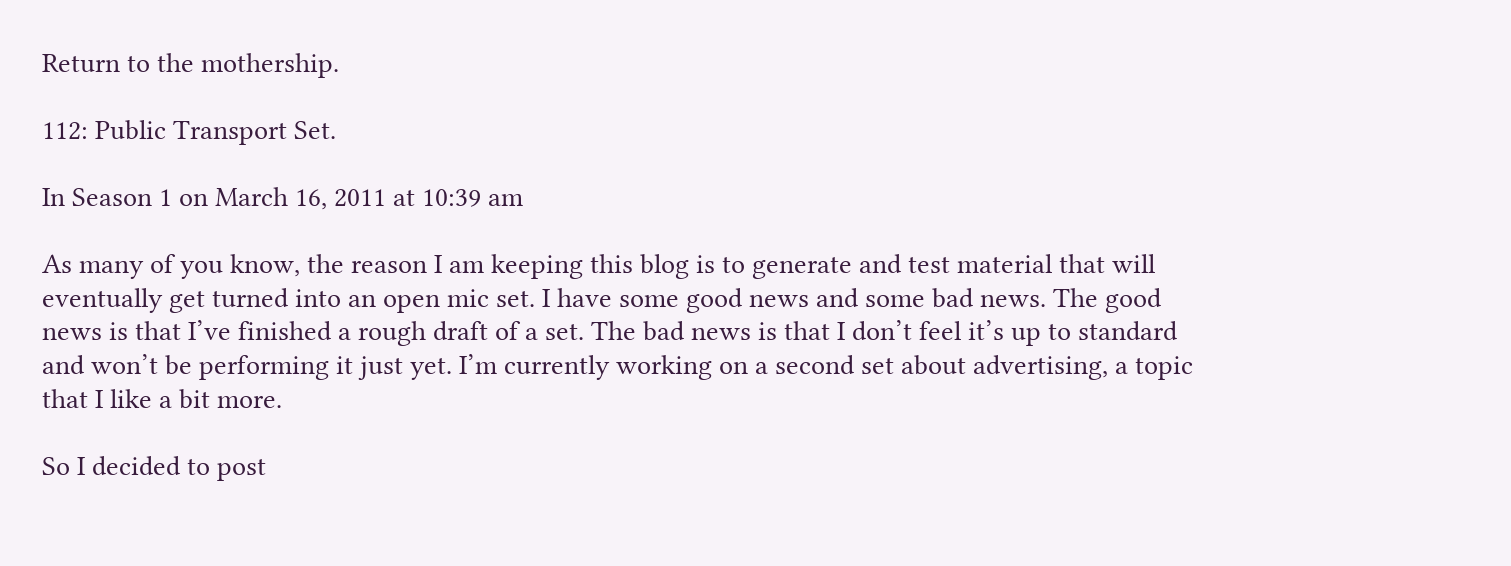Return to the mothership.

112: Public Transport Set.

In Season 1 on March 16, 2011 at 10:39 am

As many of you know, the reason I am keeping this blog is to generate and test material that will eventually get turned into an open mic set. I have some good news and some bad news. The good news is that I’ve finished a rough draft of a set. The bad news is that I don’t feel it’s up to standard and won’t be performing it just yet. I’m currently working on a second set about advertising, a topic that I like a bit more.

So I decided to post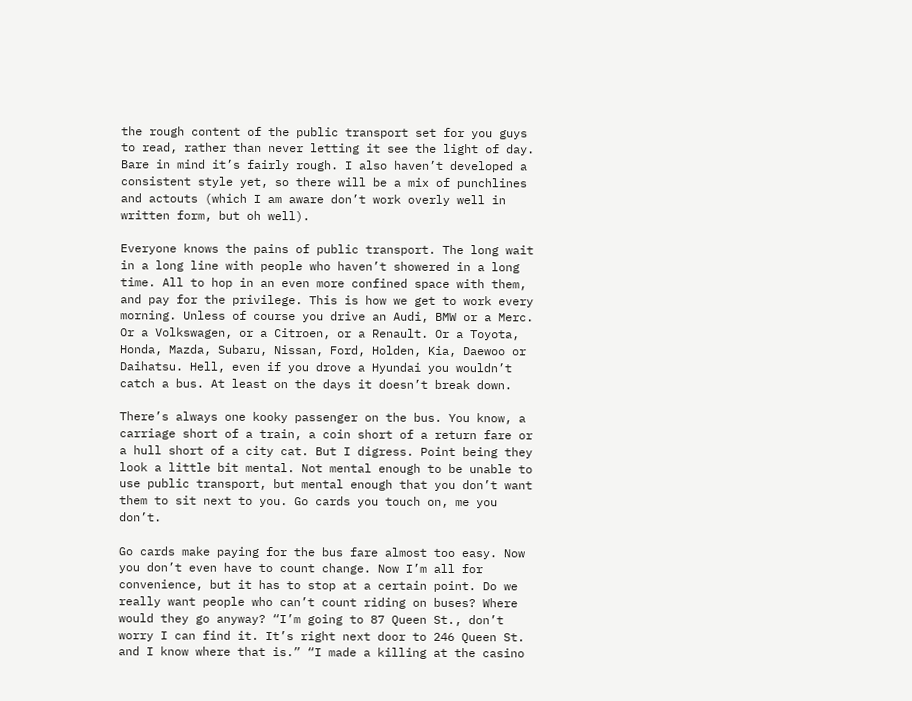the rough content of the public transport set for you guys to read, rather than never letting it see the light of day. Bare in mind it’s fairly rough. I also haven’t developed a consistent style yet, so there will be a mix of punchlines and actouts (which I am aware don’t work overly well in written form, but oh well).

Everyone knows the pains of public transport. The long wait in a long line with people who haven’t showered in a long time. All to hop in an even more confined space with them, and pay for the privilege. This is how we get to work every morning. Unless of course you drive an Audi, BMW or a Merc. Or a Volkswagen, or a Citroen, or a Renault. Or a Toyota, Honda, Mazda, Subaru, Nissan, Ford, Holden, Kia, Daewoo or Daihatsu. Hell, even if you drove a Hyundai you wouldn’t catch a bus. At least on the days it doesn’t break down.

There’s always one kooky passenger on the bus. You know, a carriage short of a train, a coin short of a return fare or a hull short of a city cat. But I digress. Point being they look a little bit mental. Not mental enough to be unable to use public transport, but mental enough that you don’t want them to sit next to you. Go cards you touch on, me you don’t.

Go cards make paying for the bus fare almost too easy. Now you don’t even have to count change. Now I’m all for convenience, but it has to stop at a certain point. Do we really want people who can’t count riding on buses? Where would they go anyway? “I’m going to 87 Queen St., don’t worry I can find it. It’s right next door to 246 Queen St. and I know where that is.” “I made a killing at the casino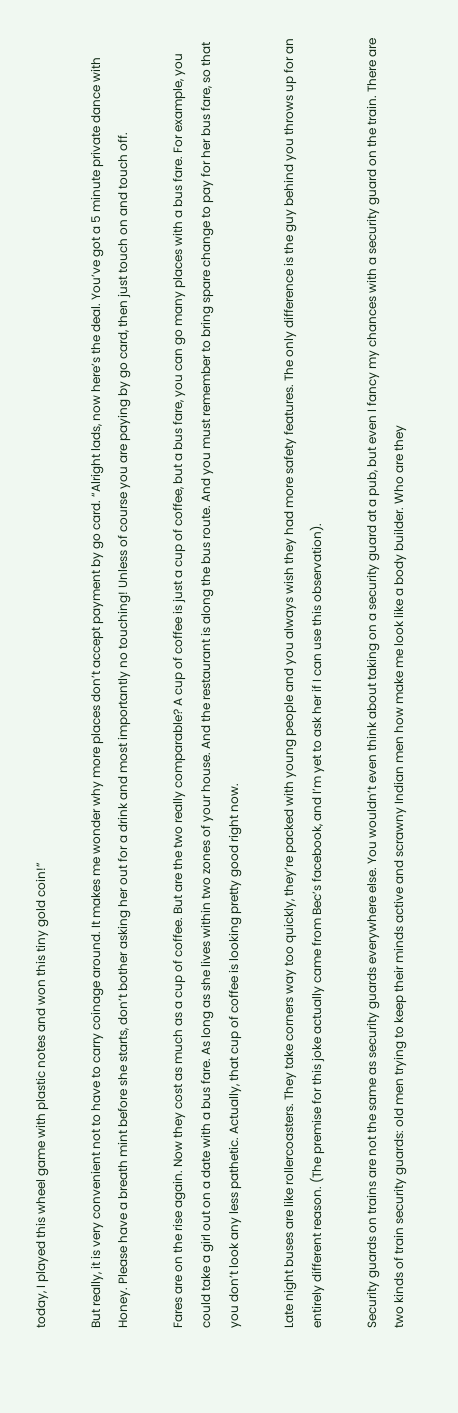today, I played this wheel game with plastic notes and won this tiny gold coin!”

But really, it is very convenient not to have to carry coinage around. It makes me wonder why more places don’t accept payment by go card. “Alright lads, now here’s the deal. You’ve got a 5 minute private dance with Honey. Please have a breath mint before she starts, don’t bother asking her out for a drink and most importantly no touching! Unless of course you are paying by go card, then just touch on and touch off.

Fares are on the rise again. Now they cost as much as a cup of coffee. But are the two really comparable? A cup of coffee is just a cup of coffee, but a bus fare, you can go many places with a bus fare. For example, you could take a girl out on a date with a bus fare. As long as she lives within two zones of your house. And the restaurant is along the bus route. And you must remember to bring spare change to pay for her bus fare, so that you don’t look any less pathetic. Actually, that cup of coffee is looking pretty good right now.

Late night buses are like rollercoasters. They take corners way too quickly, they’re packed with young people and you always wish they had more safety features. The only difference is the guy behind you throws up for an entirely different reason. (The premise for this joke actually came from Bec’s facebook, and I’m yet to ask her if I can use this observation).

Security guards on trains are not the same as security guards everywhere else. You wouldn’t even think about taking on a security guard at a pub, but even I fancy my chances with a security guard on the train. There are two kinds of train security guards: old men trying to keep their minds active and scrawny Indian men how make me look like a body builder. Who are they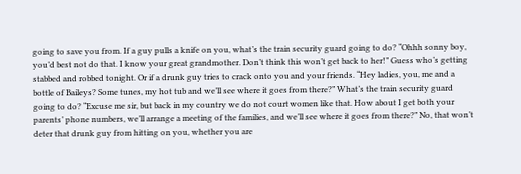going to save you from. If a guy pulls a knife on you, what’s the train security guard going to do? “Ohhh sonny boy, you’d best not do that. I know your great grandmother. Don’t think this won’t get back to her!” Guess who’s getting stabbed and robbed tonight. Or if a drunk guy tries to crack onto you and your friends. “Hey ladies, you, me and a bottle of Baileys? Some tunes, my hot tub and we’ll see where it goes from there?” What’s the train security guard going to do? “Excuse me sir, but back in my country we do not court women like that. How about I get both your parents’ phone numbers, we’ll arrange a meeting of the families, and we’ll see where it goes from there?” No, that won’t deter that drunk guy from hitting on you, whether you are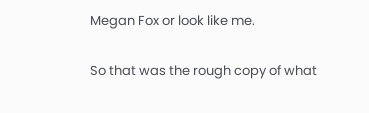Megan Fox or look like me.

So that was the rough copy of what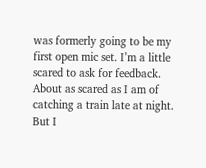was formerly going to be my first open mic set. I’m a little scared to ask for feedback. About as scared as I am of catching a train late at night. But I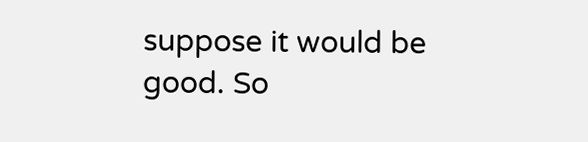suppose it would be good. So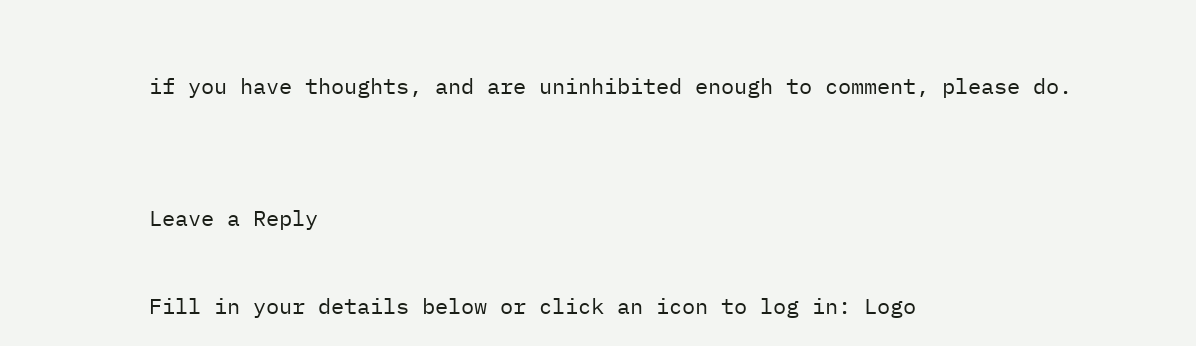if you have thoughts, and are uninhibited enough to comment, please do.


Leave a Reply

Fill in your details below or click an icon to log in: Logo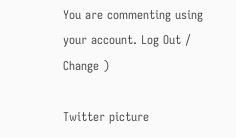You are commenting using your account. Log Out / Change )

Twitter picture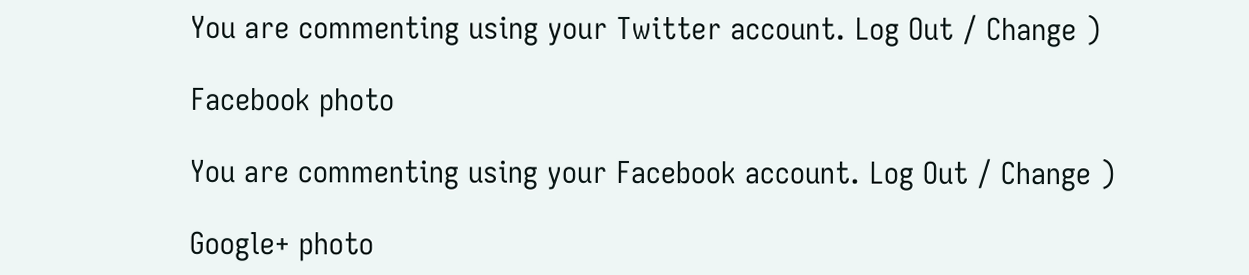You are commenting using your Twitter account. Log Out / Change )

Facebook photo

You are commenting using your Facebook account. Log Out / Change )

Google+ photo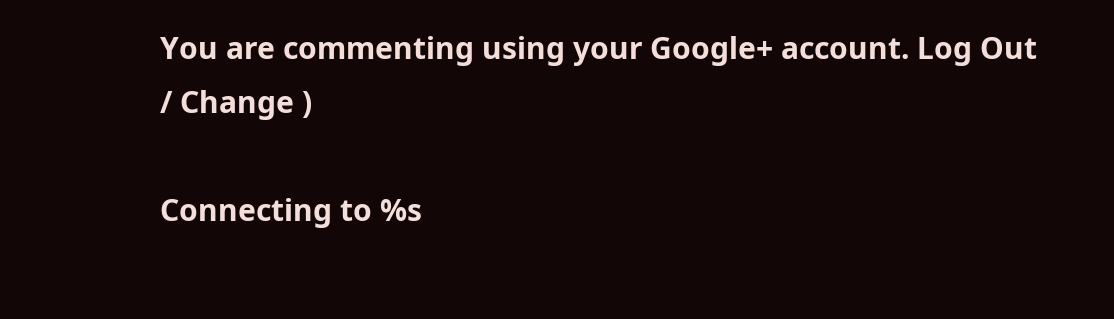You are commenting using your Google+ account. Log Out / Change )

Connecting to %s